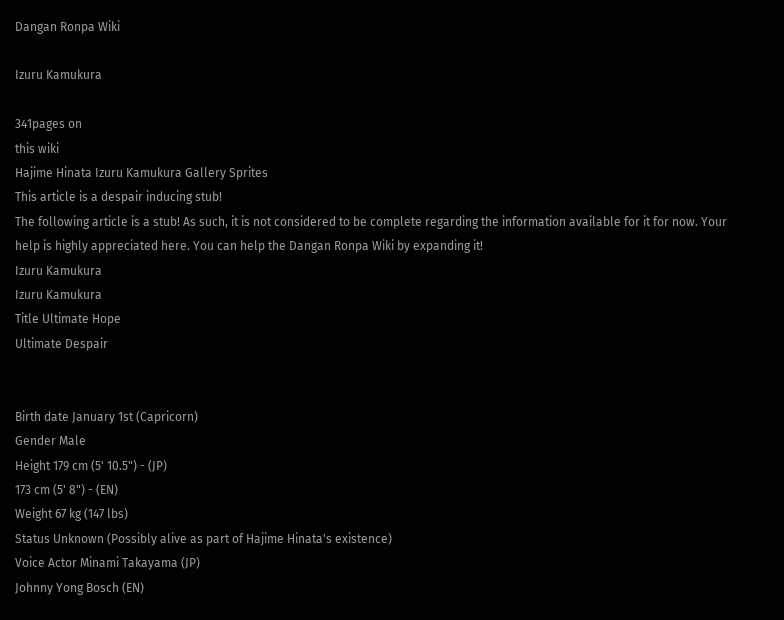Dangan Ronpa Wiki

Izuru Kamukura

341pages on
this wiki
Hajime Hinata Izuru Kamukura Gallery Sprites
This article is a despair inducing stub!
The following article is a stub! As such, it is not considered to be complete regarding the information available for it for now. Your help is highly appreciated here. You can help the Dangan Ronpa Wiki by expanding it!
Izuru Kamukura
Izuru Kamukura
Title Ultimate Hope
Ultimate Despair


Birth date January 1st (Capricorn)
Gender Male
Height 179 cm (5' 10.5") - (JP)
173 cm (5' 8") - (EN)
Weight 67 kg (147 lbs)
Status Unknown (Possibly alive as part of Hajime Hinata's existence)
Voice Actor Minami Takayama (JP)
Johnny Yong Bosch (EN)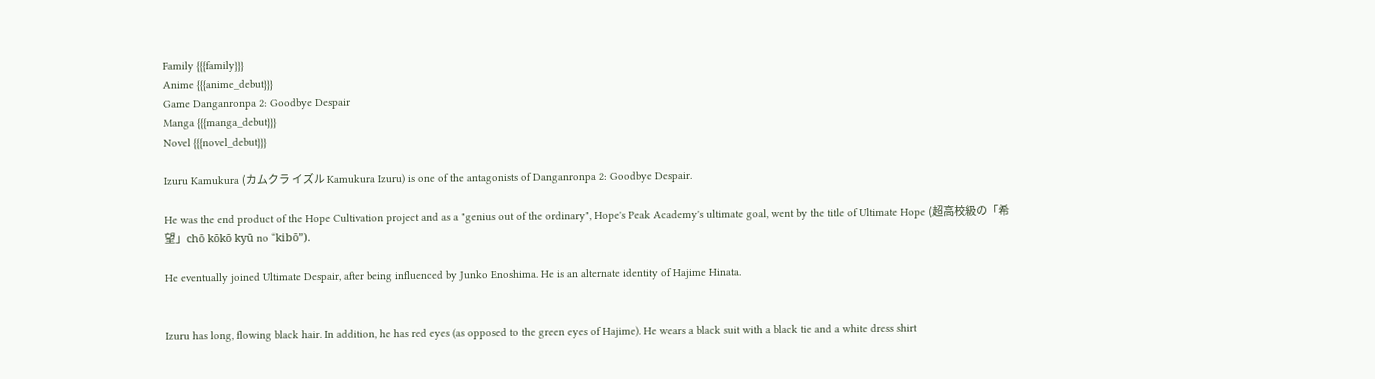Family {{{family}}}
Anime {{{anime_debut}}}
Game Danganronpa 2: Goodbye Despair
Manga {{{manga_debut}}}
Novel {{{novel_debut}}}

Izuru Kamukura (カムクラ イズル Kamukura Izuru) is one of the antagonists of Danganronpa 2: Goodbye Despair.

He was the end product of the Hope Cultivation project and as a "genius out of the ordinary", Hope's Peak Academy's ultimate goal, went by the title of Ultimate Hope (超高校級の「希望」chō kōkō kyū no “kibō”).

He eventually joined Ultimate Despair, after being influenced by Junko Enoshima. He is an alternate identity of Hajime Hinata.


Izuru has long, flowing black hair. In addition, he has red eyes (as opposed to the green eyes of Hajime). He wears a black suit with a black tie and a white dress shirt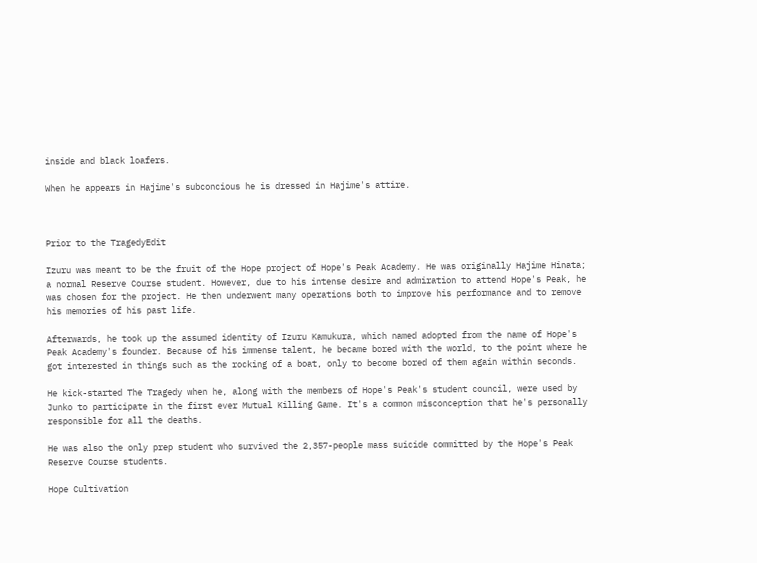inside and black loafers.

When he appears in Hajime's subconcious he is dressed in Hajime's attire.



Prior to the TragedyEdit

Izuru was meant to be the fruit of the Hope project of Hope's Peak Academy. He was originally Hajime Hinata; a normal Reserve Course student. However, due to his intense desire and admiration to attend Hope's Peak, he was chosen for the project. He then underwent many operations both to improve his performance and to remove his memories of his past life.

Afterwards, he took up the assumed identity of Izuru Kamukura, which named adopted from the name of Hope's Peak Academy's founder. Because of his immense talent, he became bored with the world, to the point where he got interested in things such as the rocking of a boat, only to become bored of them again within seconds.

He kick-started The Tragedy when he, along with the members of Hope's Peak's student council, were used by Junko to participate in the first ever Mutual Killing Game. It's a common misconception that he's personally responsible for all the deaths.

He was also the only prep student who survived the 2,357-people mass suicide committed by the Hope's Peak Reserve Course students.

Hope Cultivation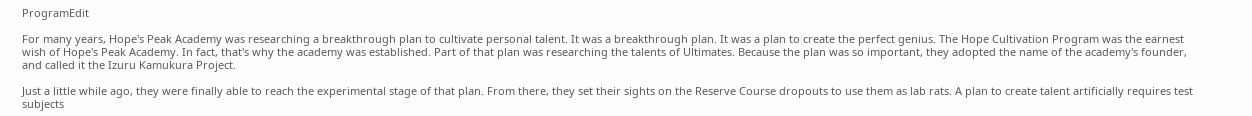ProgramEdit

For many years, Hope's Peak Academy was researching a breakthrough plan to cultivate personal talent. It was a breakthrough plan. It was a plan to create the perfect genius. The Hope Cultivation Program was the earnest wish of Hope's Peak Academy. In fact, that's why the academy was established. Part of that plan was researching the talents of Ultimates. Because the plan was so important, they adopted the name of the academy's founder, and called it the Izuru Kamukura Project.

Just a little while ago, they were finally able to reach the experimental stage of that plan. From there, they set their sights on the Reserve Course dropouts to use them as lab rats. A plan to create talent artificially requires test subjects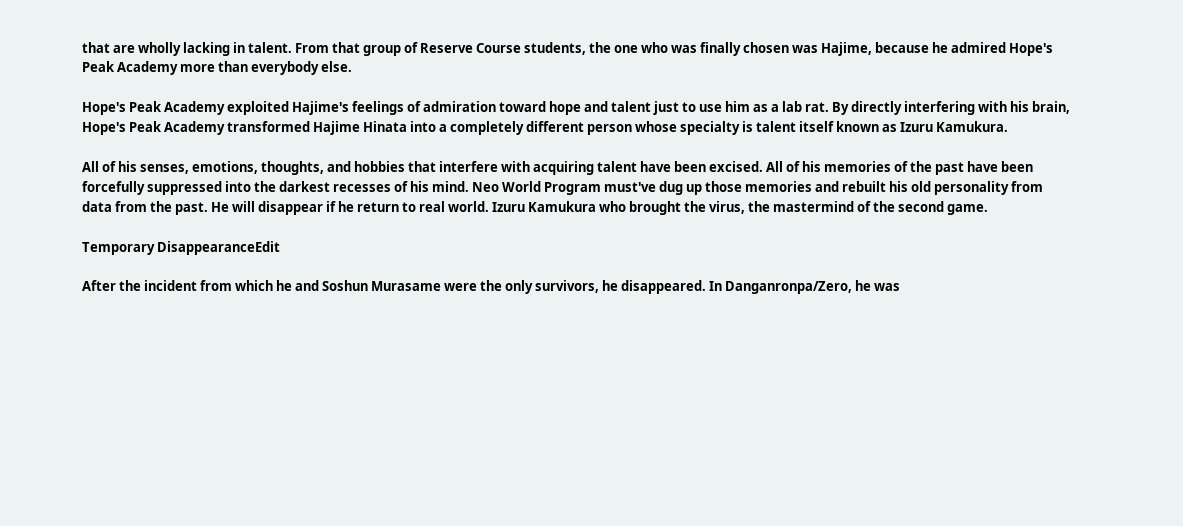that are wholly lacking in talent. From that group of Reserve Course students, the one who was finally chosen was Hajime, because he admired Hope's Peak Academy more than everybody else.

Hope's Peak Academy exploited Hajime's feelings of admiration toward hope and talent just to use him as a lab rat. By directly interfering with his brain, Hope's Peak Academy transformed Hajime Hinata into a completely different person whose specialty is talent itself known as Izuru Kamukura.

All of his senses, emotions, thoughts, and hobbies that interfere with acquiring talent have been excised. All of his memories of the past have been forcefully suppressed into the darkest recesses of his mind. Neo World Program must've dug up those memories and rebuilt his old personality from data from the past. He will disappear if he return to real world. Izuru Kamukura who brought the virus, the mastermind of the second game.

Temporary DisappearanceEdit

After the incident from which he and Soshun Murasame were the only survivors, he disappeared. In Danganronpa/Zero, he was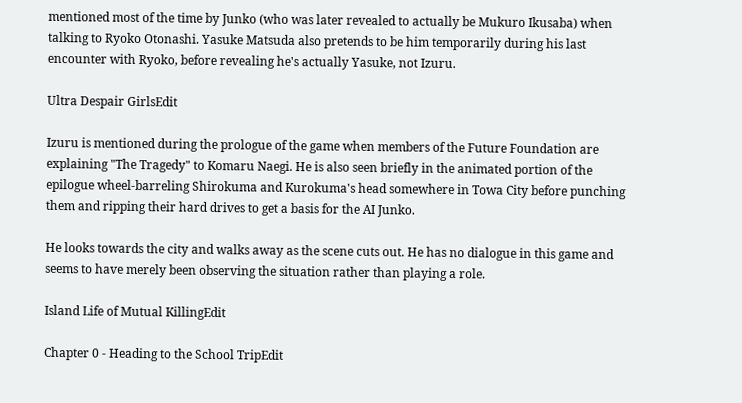mentioned most of the time by Junko (who was later revealed to actually be Mukuro Ikusaba) when talking to Ryoko Otonashi. Yasuke Matsuda also pretends to be him temporarily during his last encounter with Ryoko, before revealing he's actually Yasuke, not Izuru.

Ultra Despair GirlsEdit

Izuru is mentioned during the prologue of the game when members of the Future Foundation are explaining "The Tragedy" to Komaru Naegi. He is also seen briefly in the animated portion of the epilogue wheel-barreling Shirokuma and Kurokuma's head somewhere in Towa City before punching them and ripping their hard drives to get a basis for the AI Junko.

He looks towards the city and walks away as the scene cuts out. He has no dialogue in this game and seems to have merely been observing the situation rather than playing a role.

Island Life of Mutual KillingEdit

Chapter 0 - Heading to the School TripEdit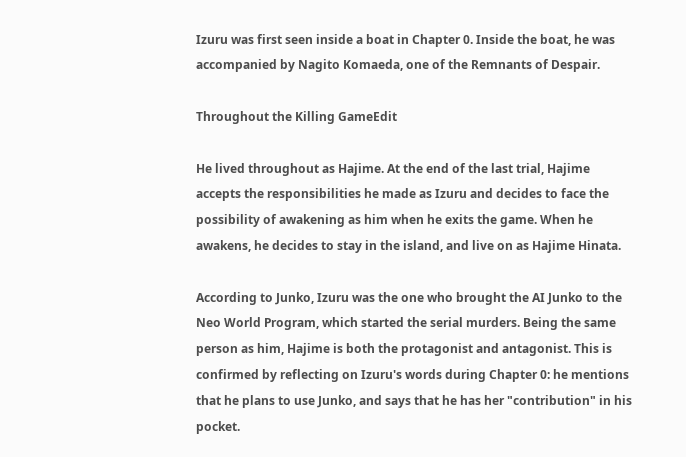Izuru was first seen inside a boat in Chapter 0. Inside the boat, he was accompanied by Nagito Komaeda, one of the Remnants of Despair.

Throughout the Killing GameEdit

He lived throughout as Hajime. At the end of the last trial, Hajime accepts the responsibilities he made as Izuru and decides to face the possibility of awakening as him when he exits the game. When he awakens, he decides to stay in the island, and live on as Hajime Hinata.

According to Junko, Izuru was the one who brought the AI Junko to the Neo World Program, which started the serial murders. Being the same person as him, Hajime is both the protagonist and antagonist. This is confirmed by reflecting on Izuru's words during Chapter 0: he mentions that he plans to use Junko, and says that he has her "contribution" in his pocket.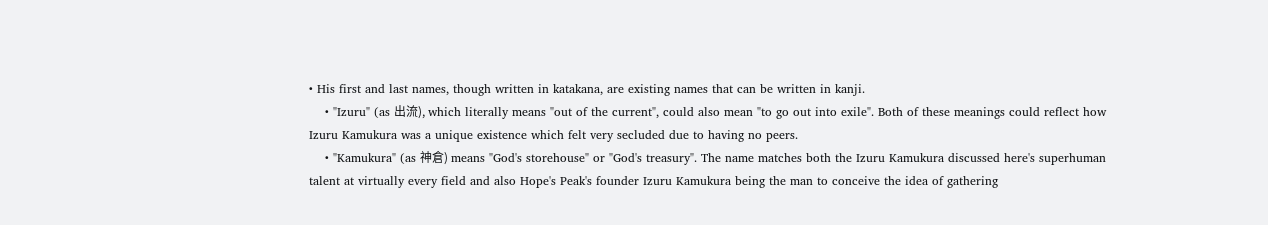• His first and last names, though written in katakana, are existing names that can be written in kanji.
    • "Izuru" (as 出流), which literally means "out of the current", could also mean "to go out into exile". Both of these meanings could reflect how Izuru Kamukura was a unique existence which felt very secluded due to having no peers.
    • "Kamukura" (as 神倉) means "God's storehouse" or "God's treasury". The name matches both the Izuru Kamukura discussed here's superhuman talent at virtually every field and also Hope's Peak's founder Izuru Kamukura being the man to conceive the idea of gathering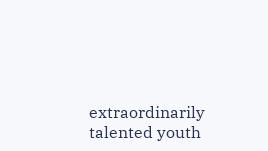extraordinarily talented youth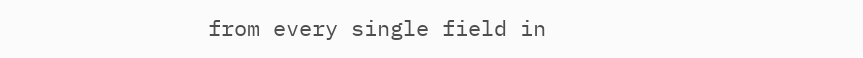from every single field in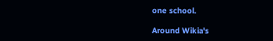one school.

Around Wikia's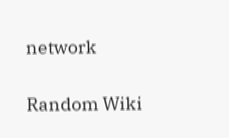network

Random Wiki